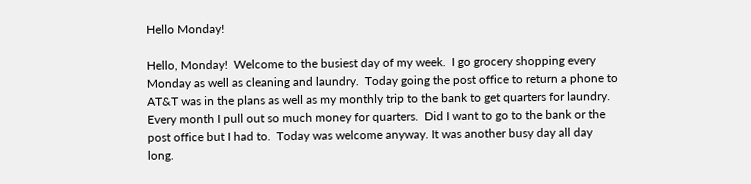Hello Monday!

Hello, Monday!  Welcome to the busiest day of my week.  I go grocery shopping every Monday as well as cleaning and laundry.  Today going the post office to return a phone to AT&T was in the plans as well as my monthly trip to the bank to get quarters for laundry.  Every month I pull out so much money for quarters.  Did I want to go to the bank or the post office but I had to.  Today was welcome anyway. It was another busy day all day long.